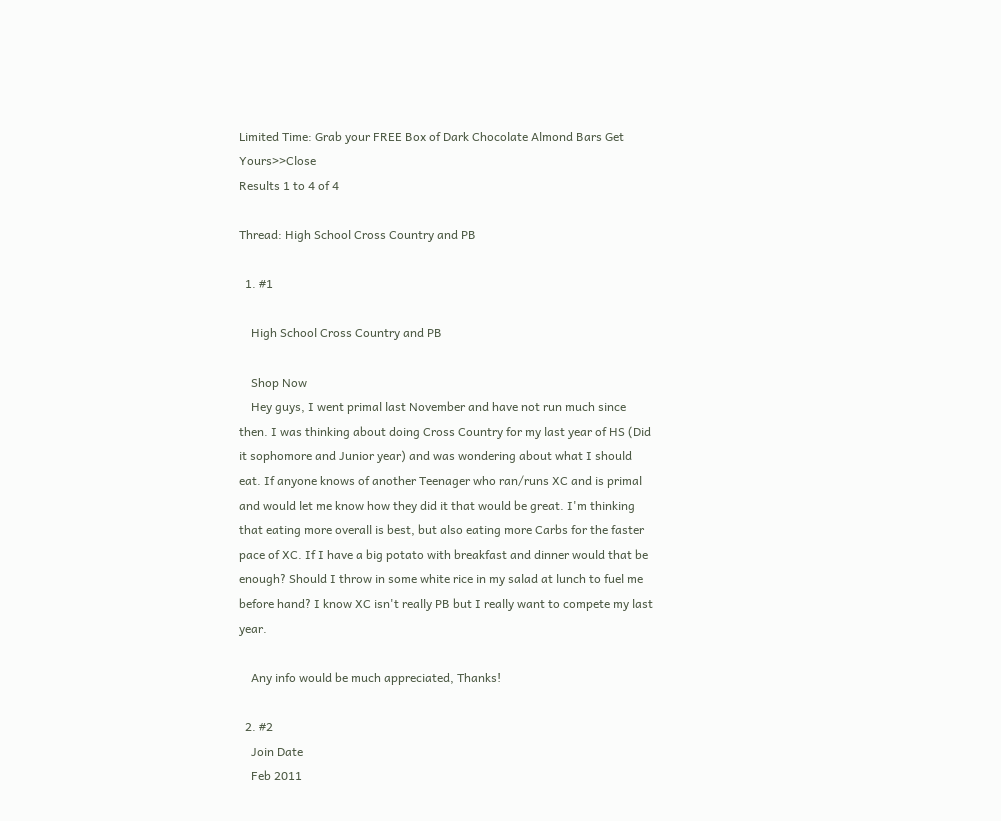Limited Time: Grab your FREE Box of Dark Chocolate Almond Bars Get Yours>>Close
Results 1 to 4 of 4

Thread: High School Cross Country and PB

  1. #1

    High School Cross Country and PB

    Shop Now
    Hey guys, I went primal last November and have not run much since then. I was thinking about doing Cross Country for my last year of HS (Did it sophomore and Junior year) and was wondering about what I should eat. If anyone knows of another Teenager who ran/runs XC and is primal and would let me know how they did it that would be great. I'm thinking that eating more overall is best, but also eating more Carbs for the faster pace of XC. If I have a big potato with breakfast and dinner would that be enough? Should I throw in some white rice in my salad at lunch to fuel me before hand? I know XC isn't really PB but I really want to compete my last year.

    Any info would be much appreciated, Thanks!

  2. #2
    Join Date
    Feb 2011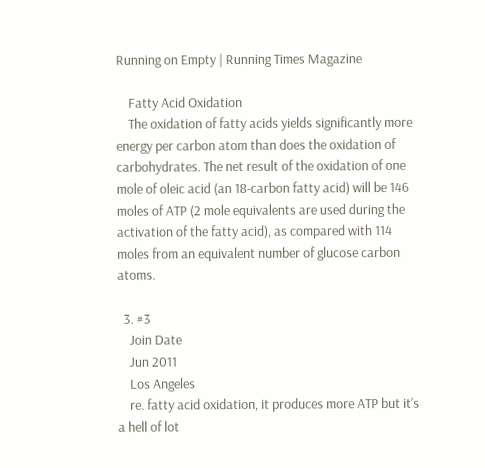Running on Empty | Running Times Magazine

    Fatty Acid Oxidation
    The oxidation of fatty acids yields significantly more energy per carbon atom than does the oxidation of carbohydrates. The net result of the oxidation of one mole of oleic acid (an 18-carbon fatty acid) will be 146 moles of ATP (2 mole equivalents are used during the activation of the fatty acid), as compared with 114 moles from an equivalent number of glucose carbon atoms.

  3. #3
    Join Date
    Jun 2011
    Los Angeles
    re. fatty acid oxidation, it produces more ATP but it's a hell of lot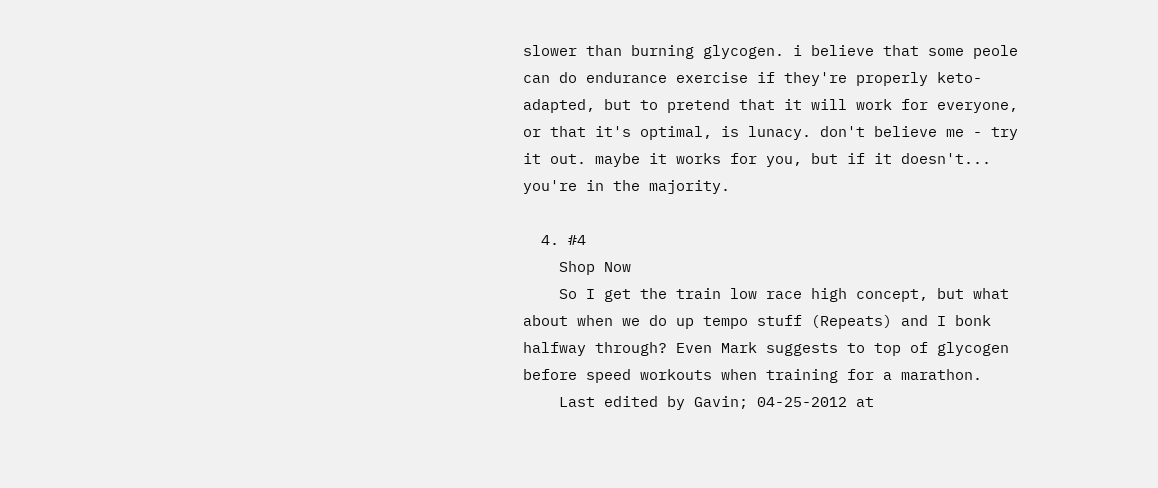slower than burning glycogen. i believe that some peole can do endurance exercise if they're properly keto-adapted, but to pretend that it will work for everyone, or that it's optimal, is lunacy. don't believe me - try it out. maybe it works for you, but if it doesn't... you're in the majority.

  4. #4
    Shop Now
    So I get the train low race high concept, but what about when we do up tempo stuff (Repeats) and I bonk halfway through? Even Mark suggests to top of glycogen before speed workouts when training for a marathon.
    Last edited by Gavin; 04-25-2012 at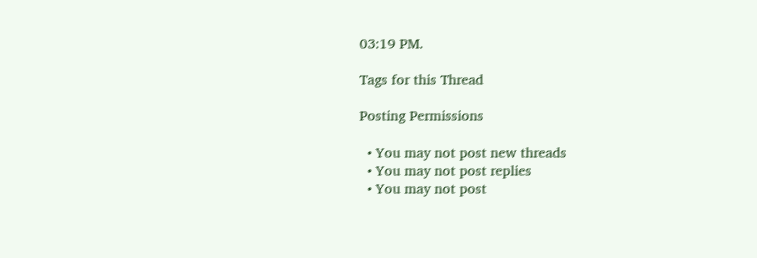03:19 PM.

Tags for this Thread

Posting Permissions

  • You may not post new threads
  • You may not post replies
  • You may not post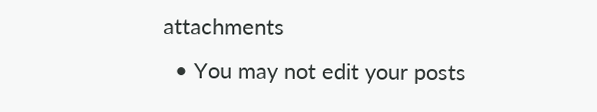attachments
  • You may not edit your posts